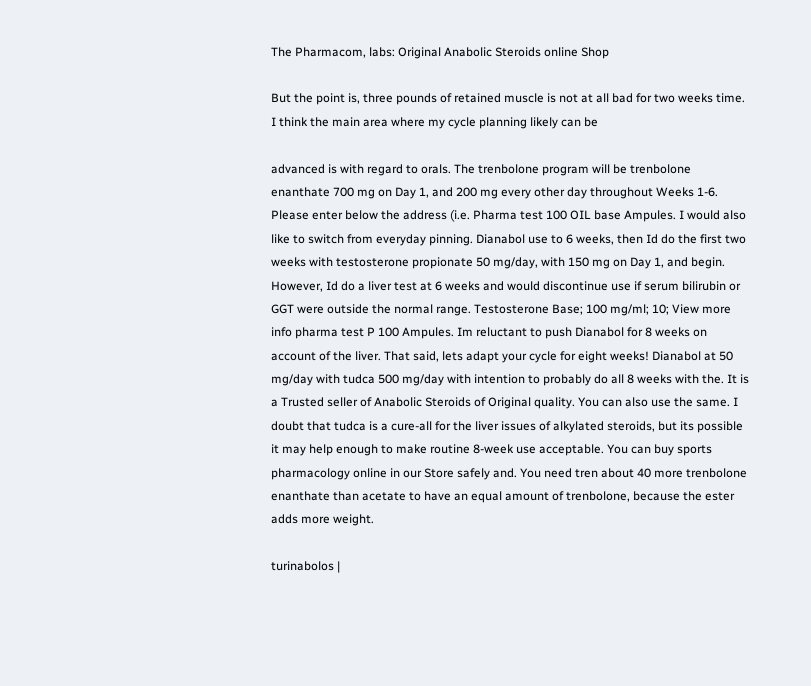The Pharmacom, labs: Original Anabolic Steroids online Shop

But the point is, three pounds of retained muscle is not at all bad for two weeks time. I think the main area where my cycle planning likely can be

advanced is with regard to orals. The trenbolone program will be trenbolone enanthate 700 mg on Day 1, and 200 mg every other day throughout Weeks 1-6. Please enter below the address (i.e. Pharma test 100 OIL base Ampules. I would also like to switch from everyday pinning. Dianabol use to 6 weeks, then Id do the first two weeks with testosterone propionate 50 mg/day, with 150 mg on Day 1, and begin. However, Id do a liver test at 6 weeks and would discontinue use if serum bilirubin or GGT were outside the normal range. Testosterone Base; 100 mg/ml; 10; View more info pharma test P 100 Ampules. Im reluctant to push Dianabol for 8 weeks on account of the liver. That said, lets adapt your cycle for eight weeks! Dianabol at 50 mg/day with tudca 500 mg/day with intention to probably do all 8 weeks with the. It is a Trusted seller of Anabolic Steroids of Original quality. You can also use the same. I doubt that tudca is a cure-all for the liver issues of alkylated steroids, but its possible it may help enough to make routine 8-week use acceptable. You can buy sports pharmacology online in our Store safely and. You need tren about 40 more trenbolone enanthate than acetate to have an equal amount of trenbolone, because the ester adds more weight.

turinabolos |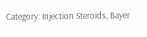Category: Injection Steroids, Bayer